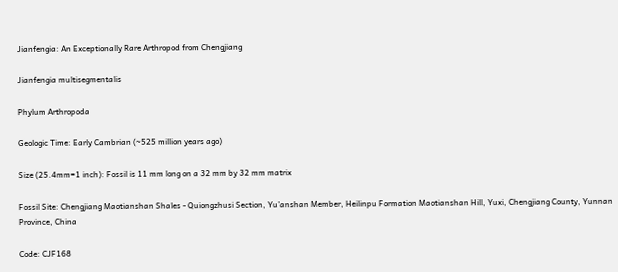Jianfengia: An Exceptionally Rare Arthropod from Chengjiang

Jianfengia multisegmentalis

Phylum Arthropoda

Geologic Time: Early Cambrian (~525 million years ago)

Size (25.4mm=1 inch): Fossil is 11 mm long on a 32 mm by 32 mm matrix

Fossil Site: Chengjiang Maotianshan Shales - Quiongzhusi Section, Yu’anshan Member, Heilinpu Formation Maotianshan Hill, Yuxi, Chengjiang County, Yunnan Province, China

Code: CJF168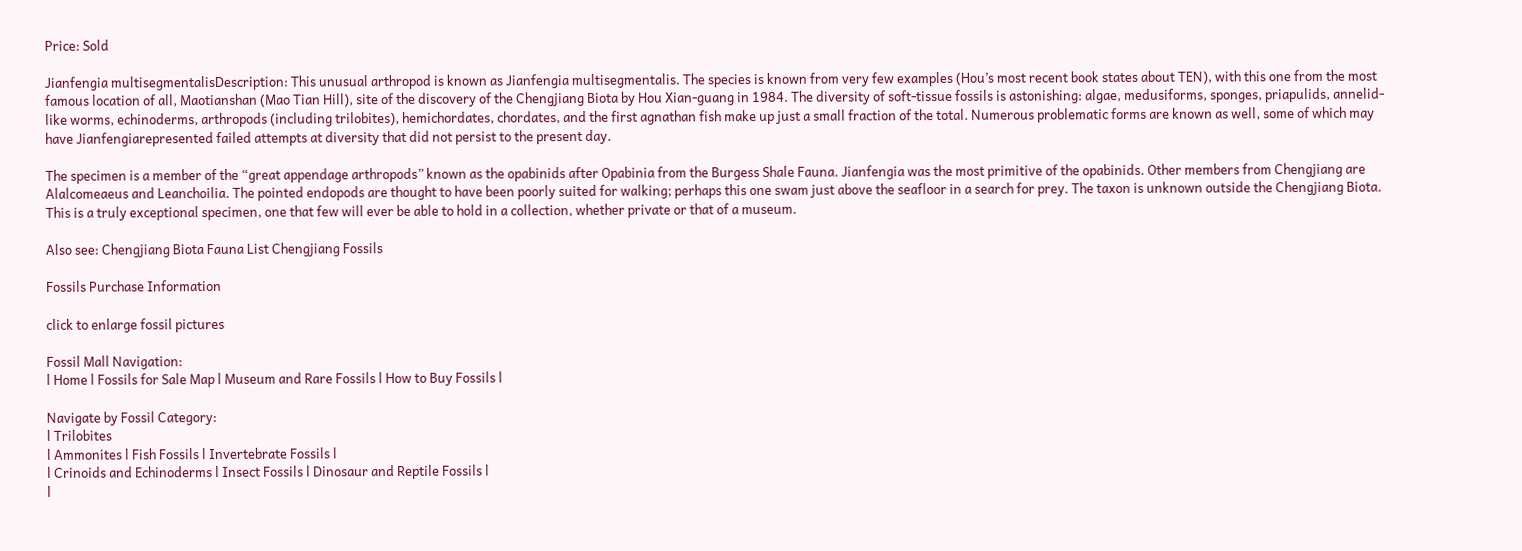Price: Sold

Jianfengia multisegmentalisDescription: This unusual arthropod is known as Jianfengia multisegmentalis. The species is known from very few examples (Hou’s most recent book states about TEN), with this one from the most famous location of all, Maotianshan (Mao Tian Hill), site of the discovery of the Chengjiang Biota by Hou Xian-guang in 1984. The diversity of soft-tissue fossils is astonishing: algae, medusiforms, sponges, priapulids, annelid-like worms, echinoderms, arthropods (including trilobites), hemichordates, chordates, and the first agnathan fish make up just a small fraction of the total. Numerous problematic forms are known as well, some of which may have Jianfengiarepresented failed attempts at diversity that did not persist to the present day.

The specimen is a member of the “great appendage arthropods” known as the opabinids after Opabinia from the Burgess Shale Fauna. Jianfengia was the most primitive of the opabinids. Other members from Chengjiang are Alalcomeaeus and Leanchoilia. The pointed endopods are thought to have been poorly suited for walking; perhaps this one swam just above the seafloor in a search for prey. The taxon is unknown outside the Chengjiang Biota. This is a truly exceptional specimen, one that few will ever be able to hold in a collection, whether private or that of a museum.

Also see: Chengjiang Biota Fauna List Chengjiang Fossils

Fossils Purchase Information

click to enlarge fossil pictures

Fossil Mall Navigation:
l Home l Fossils for Sale Map l Museum and Rare Fossils l How to Buy Fossils l

Navigate by Fossil Category:
l Trilobites
l Ammonites l Fish Fossils l Invertebrate Fossils l
l Crinoids and Echinoderms l Insect Fossils l Dinosaur and Reptile Fossils l
l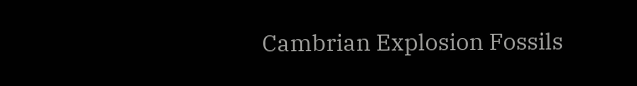Cambrian Explosion Fossils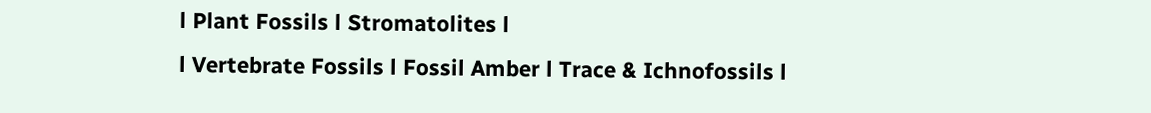l Plant Fossils l Stromatolites l
l Vertebrate Fossils l Fossil Amber l Trace & Ichnofossils l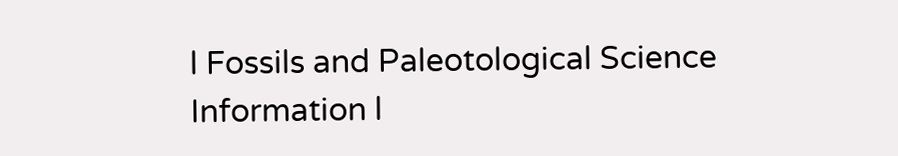l Fossils and Paleotological Science Information l